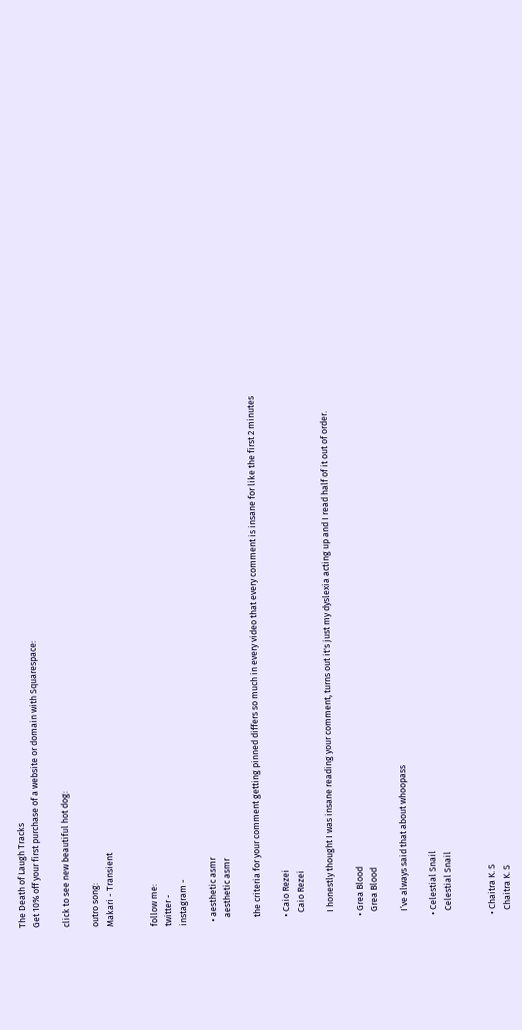The Death of Laugh Tracks
Get 10% off your first purchase of a website or domain with Squarespace:

click to see new beautiful hot dog:

outro song:
Makari - Transient


follow me:
twitter -
instagram -

  • aesthetic asmr
    aesthetic asmr

    the criteria for your comment getting pinned differs so much in every video that every comment is insane for like the first 2 minutes

    • Caio Rezei
      Caio Rezei

      I honestly thought I was insane reading your comment, turns out it's just my dyslexia acting up and I read half of it out of order.

    • Grea Blood
      Grea Blood

      I’ve always said that about whoopass

    • Celestial Snail
      Celestial Snail


    • Chaitra K. S
      Chaitra K. S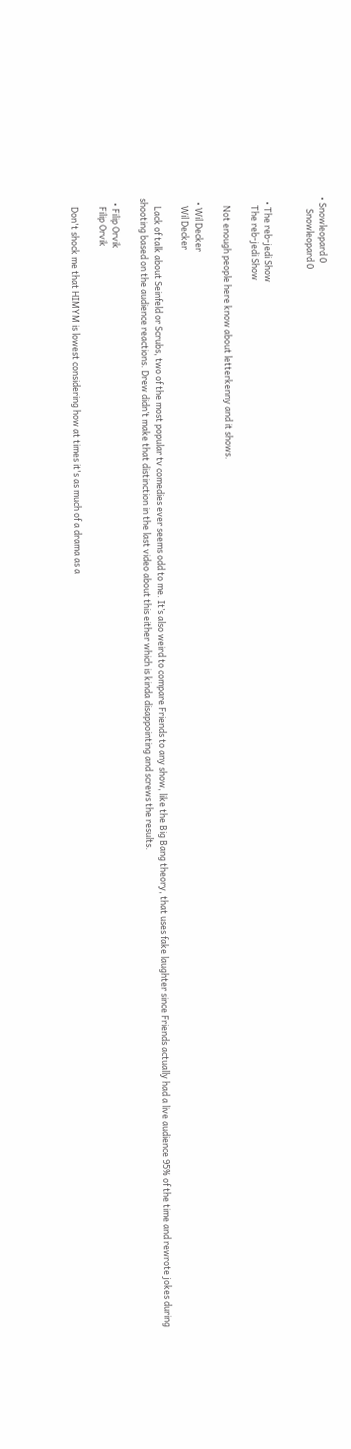• Snowleopard 0
      Snowleopard 0


  • The reb-jedi Show
    The reb-jedi Show

    Not enough people here know about letterkenny and it shows.

  • Wil Decker
    Wil Decker

    Lack of talk about Seinfeld or Scrubs, two of the most popular tv comedies ever seems odd to me. It’s also weird to compare Friends to any show, like the Big Bang theory, that uses fake laughter since Friends actually had a live audience 95% of the time and rewrote jokes during shooting based on the audience reactions. Drew didn’t make that distinction in the last video about this either which is kinda disappointing and screws the results.

  • Filip Orvik
    Filip Orvik

    Don't shock me that HIMYM is lowest considering how at times it's as much of a drama as a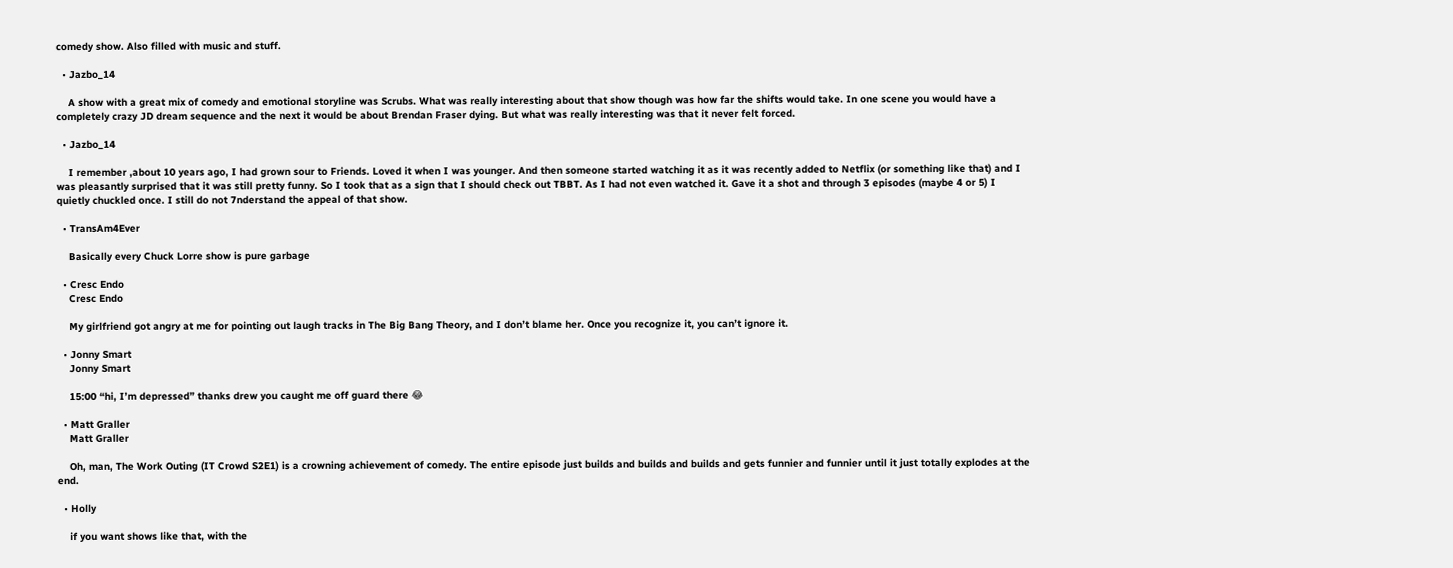comedy show. Also filled with music and stuff.

  • Jazbo_14

    A show with a great mix of comedy and emotional storyline was Scrubs. What was really interesting about that show though was how far the shifts would take. In one scene you would have a completely crazy JD dream sequence and the next it would be about Brendan Fraser dying. But what was really interesting was that it never felt forced.

  • Jazbo_14

    I remember ,about 10 years ago, I had grown sour to Friends. Loved it when I was younger. And then someone started watching it as it was recently added to Netflix (or something like that) and I was pleasantly surprised that it was still pretty funny. So I took that as a sign that I should check out TBBT. As I had not even watched it. Gave it a shot and through 3 episodes (maybe 4 or 5) I quietly chuckled once. I still do not 7nderstand the appeal of that show.

  • TransAm4Ever

    Basically every Chuck Lorre show is pure garbage

  • Cresc Endo
    Cresc Endo

    My girlfriend got angry at me for pointing out laugh tracks in The Big Bang Theory, and I don’t blame her. Once you recognize it, you can’t ignore it.

  • Jonny Smart
    Jonny Smart

    15:00 “hi, I’m depressed” thanks drew you caught me off guard there 😂

  • Matt Graller
    Matt Graller

    Oh, man, The Work Outing (IT Crowd S2E1) is a crowning achievement of comedy. The entire episode just builds and builds and builds and gets funnier and funnier until it just totally explodes at the end.

  • Holly

    if you want shows like that, with the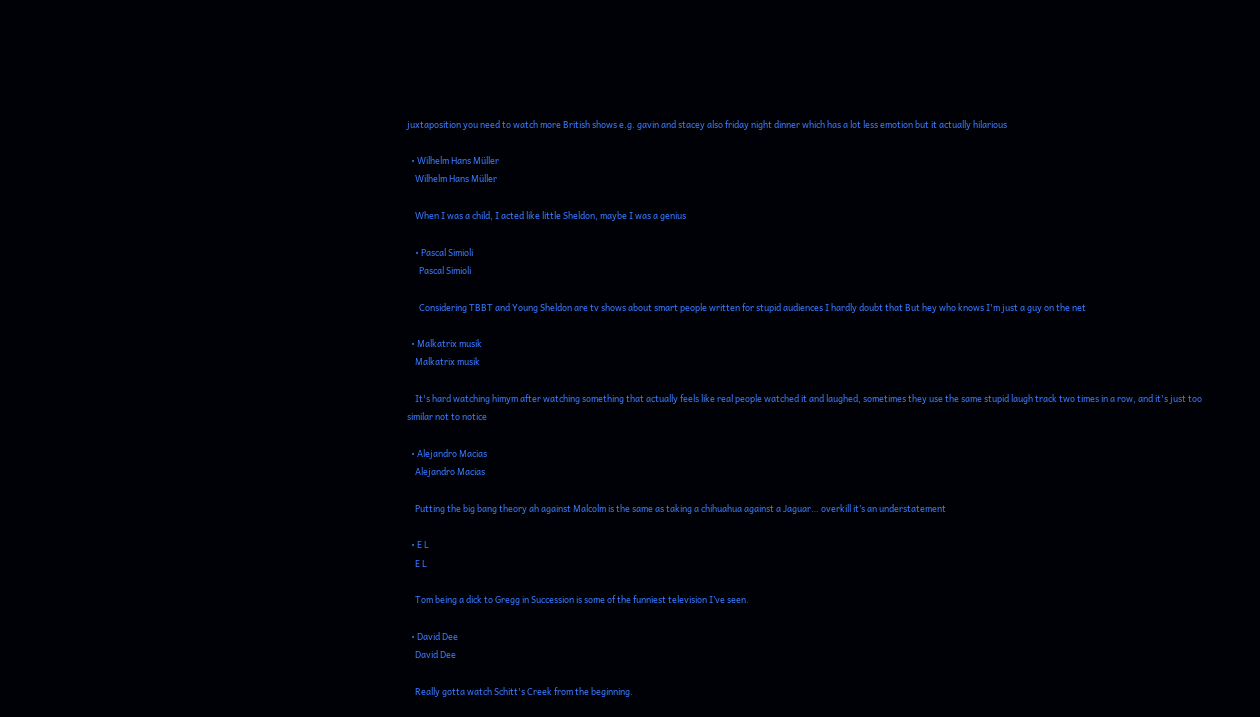juxtaposition you need to watch more British shows e.g. gavin and stacey also friday night dinner which has a lot less emotion but it actually hilarious

  • Wilhelm Hans Müller
    Wilhelm Hans Müller

    When I was a child, I acted like little Sheldon, maybe I was a genius

    • Pascal Simioli
      Pascal Simioli

      Considering TBBT and Young Sheldon are tv shows about smart people written for stupid audiences I hardly doubt that But hey who knows I'm just a guy on the net

  • Malkatrix musik
    Malkatrix musik

    It's hard watching himym after watching something that actually feels like real people watched it and laughed, sometimes they use the same stupid laugh track two times in a row, and it's just too similar not to notice

  • Alejandro Macias
    Alejandro Macias

    Putting the big bang theory ah against Malcolm is the same as taking a chihuahua against a Jaguar… overkill it’s an understatement

  • E L
    E L

    Tom being a dick to Gregg in Succession is some of the funniest television I’ve seen.

  • David Dee
    David Dee

    Really gotta watch Schitt's Creek from the beginning.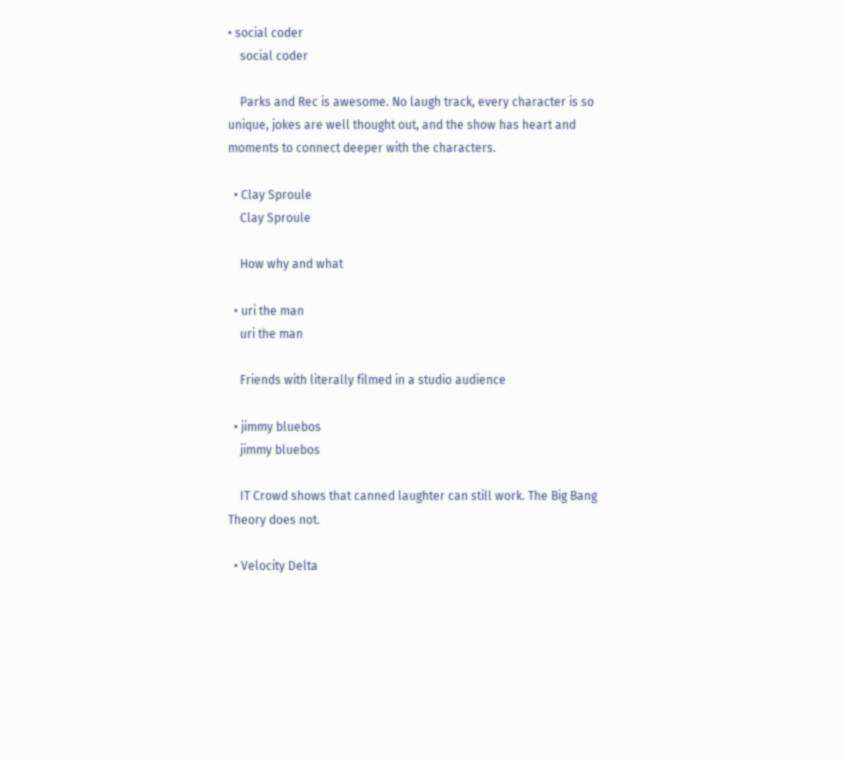• social coder
    social coder

    Parks and Rec is awesome. No laugh track, every character is so unique, jokes are well thought out, and the show has heart and moments to connect deeper with the characters.

  • Clay Sproule
    Clay Sproule

    How why and what

  • uri the man
    uri the man

    Friends with literally filmed in a studio audience

  • jimmy bluebos
    jimmy bluebos

    IT Crowd shows that canned laughter can still work. The Big Bang Theory does not.

  • Velocity Delta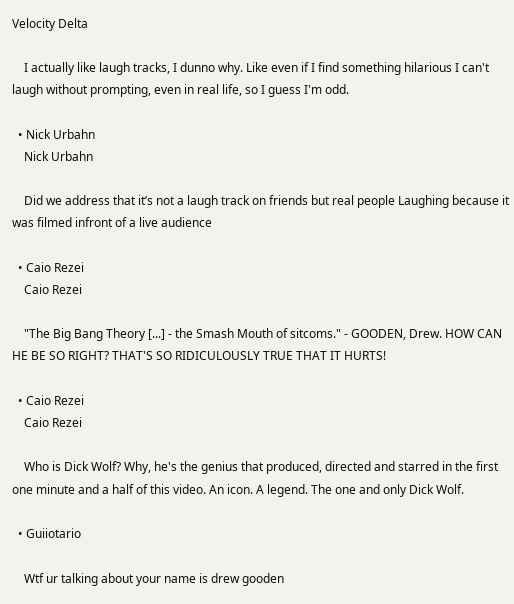Velocity Delta

    I actually like laugh tracks, I dunno why. Like even if I find something hilarious I can't laugh without prompting, even in real life, so I guess I'm odd.

  • Nick Urbahn
    Nick Urbahn

    Did we address that it’s not a laugh track on friends but real people Laughing because it was filmed infront of a live audience

  • Caio Rezei
    Caio Rezei

    "The Big Bang Theory [...] - the Smash Mouth of sitcoms." - GOODEN, Drew. HOW CAN HE BE SO RIGHT? THAT'S SO RIDICULOUSLY TRUE THAT IT HURTS!

  • Caio Rezei
    Caio Rezei

    Who is Dick Wolf? Why, he's the genius that produced, directed and starred in the first one minute and a half of this video. An icon. A legend. The one and only Dick Wolf.

  • Guiiotario

    Wtf ur talking about your name is drew gooden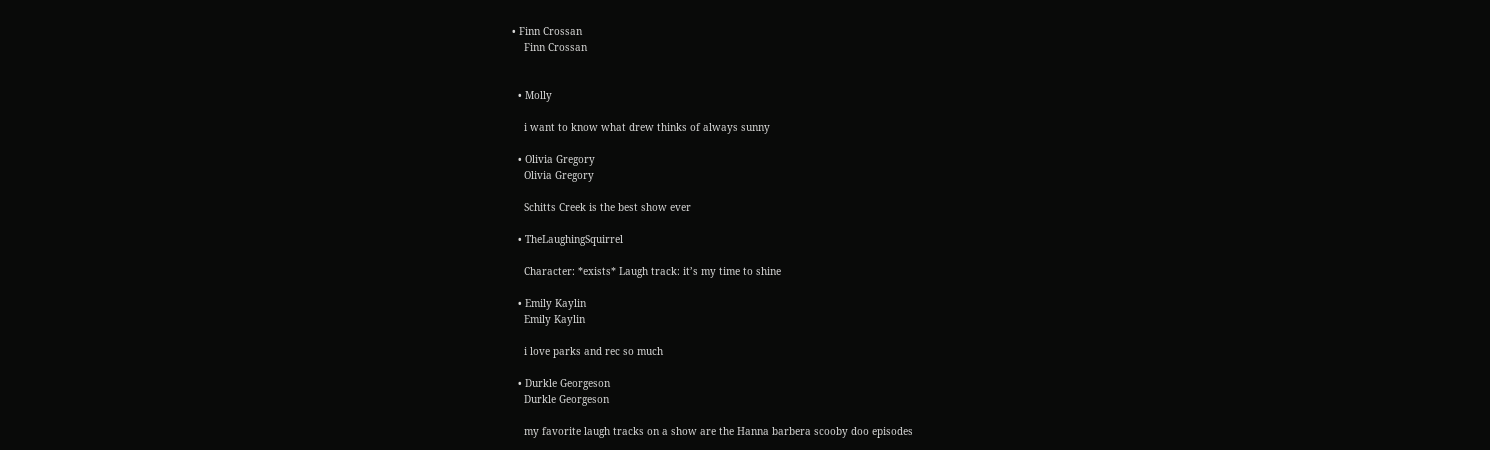• Finn Crossan
    Finn Crossan


  • Molly

    i want to know what drew thinks of always sunny

  • Olivia Gregory
    Olivia Gregory

    Schitts Creek is the best show ever

  • TheLaughingSquirrel

    Character: *exists* Laugh track: it’s my time to shine

  • Emily Kaylin
    Emily Kaylin

    i love parks and rec so much

  • Durkle Georgeson
    Durkle Georgeson

    my favorite laugh tracks on a show are the Hanna barbera scooby doo episodes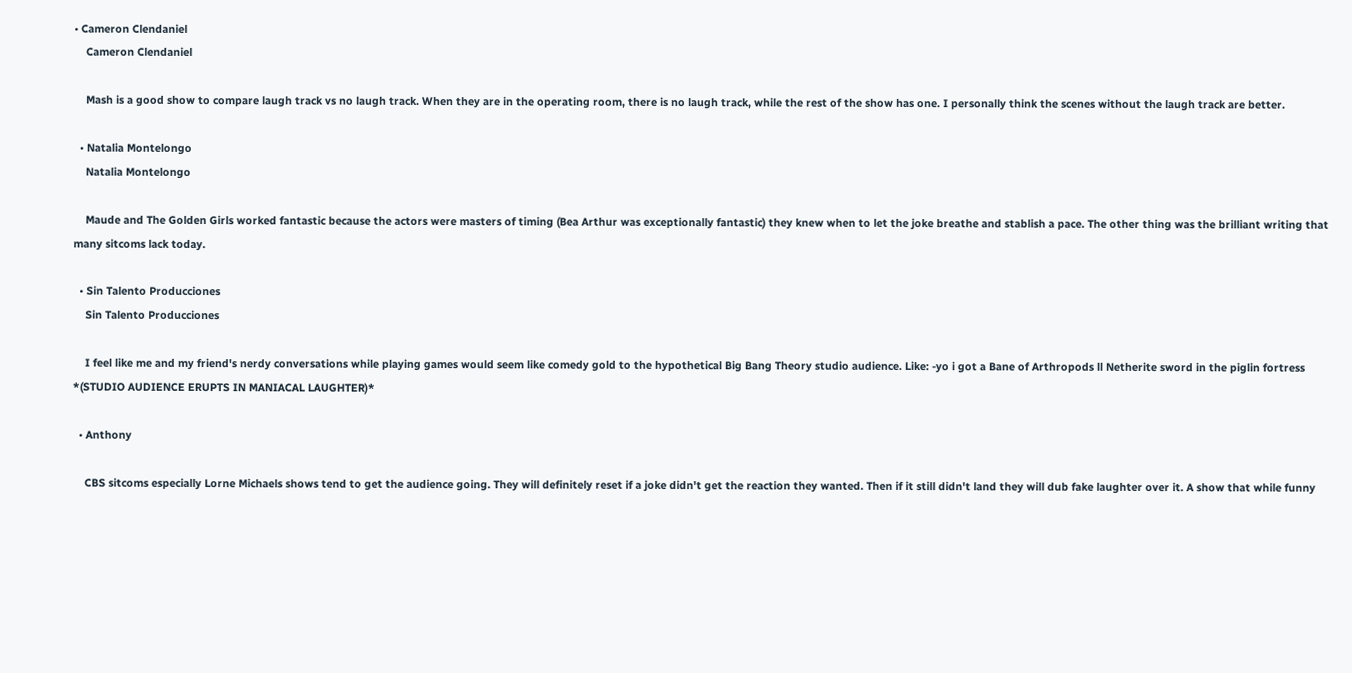• Cameron Clendaniel
    Cameron Clendaniel

    Mash is a good show to compare laugh track vs no laugh track. When they are in the operating room, there is no laugh track, while the rest of the show has one. I personally think the scenes without the laugh track are better.

  • Natalia Montelongo
    Natalia Montelongo

    Maude and The Golden Girls worked fantastic because the actors were masters of timing (Bea Arthur was exceptionally fantastic) they knew when to let the joke breathe and stablish a pace. The other thing was the brilliant writing that many sitcoms lack today.

  • Sin Talento Producciones
    Sin Talento Producciones

    I feel like me and my friend's nerdy conversations while playing games would seem like comedy gold to the hypothetical Big Bang Theory studio audience. Like: -yo i got a Bane of Arthropods ll Netherite sword in the piglin fortress *(STUDIO AUDIENCE ERUPTS IN MANIACAL LAUGHTER)*

  • Anthony

    CBS sitcoms especially Lorne Michaels shows tend to get the audience going. They will definitely reset if a joke didn't get the reaction they wanted. Then if it still didn't land they will dub fake laughter over it. A show that while funny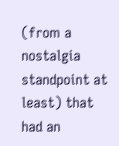(from a nostalgia standpoint at least) that had an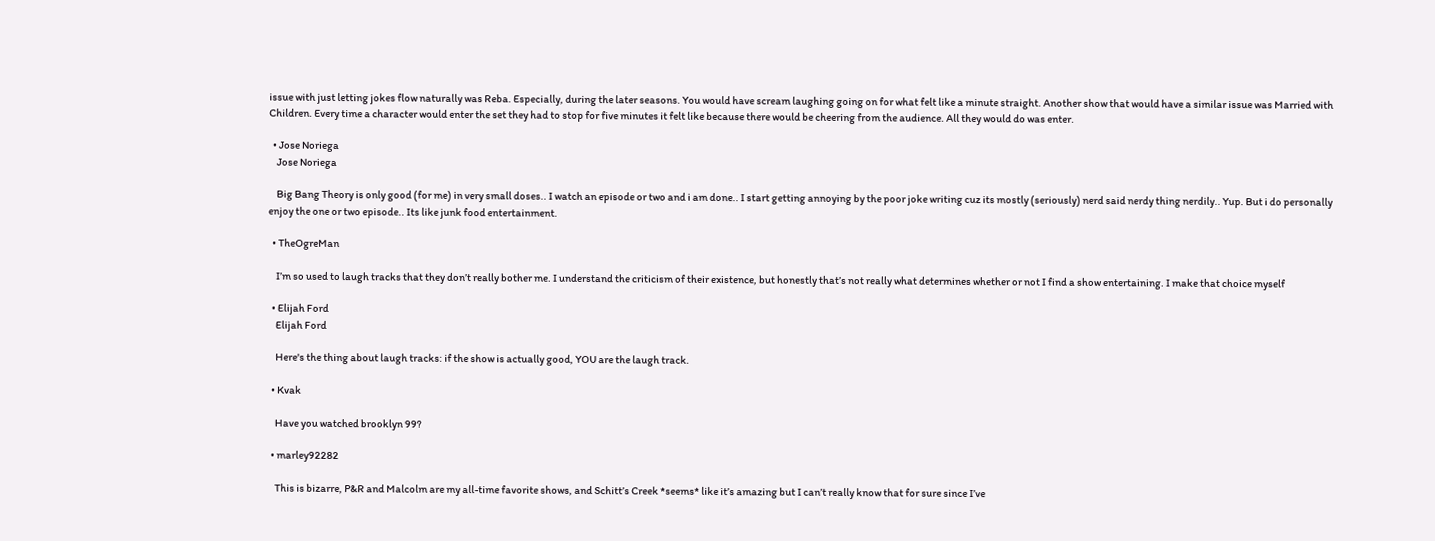issue with just letting jokes flow naturally was Reba. Especially, during the later seasons. You would have scream laughing going on for what felt like a minute straight. Another show that would have a similar issue was Married with Children. Every time a character would enter the set they had to stop for five minutes it felt like because there would be cheering from the audience. All they would do was enter.

  • Jose Noriega
    Jose Noriega

    Big Bang Theory is only good (for me) in very small doses.. I watch an episode or two and i am done.. I start getting annoying by the poor joke writing cuz its mostly (seriously) nerd said nerdy thing nerdily.. Yup. But i do personally enjoy the one or two episode.. Its like junk food entertainment.

  • TheOgreMan

    I’m so used to laugh tracks that they don’t really bother me. I understand the criticism of their existence, but honestly that’s not really what determines whether or not I find a show entertaining. I make that choice myself

  • Elijah Ford
    Elijah Ford

    Here's the thing about laugh tracks: if the show is actually good, YOU are the laugh track.

  • Kvak

    Have you watched brooklyn 99?

  • marley92282

    This is bizarre, P&R and Malcolm are my all-time favorite shows, and Schitt’s Creek *seems* like it’s amazing but I can’t really know that for sure since I’ve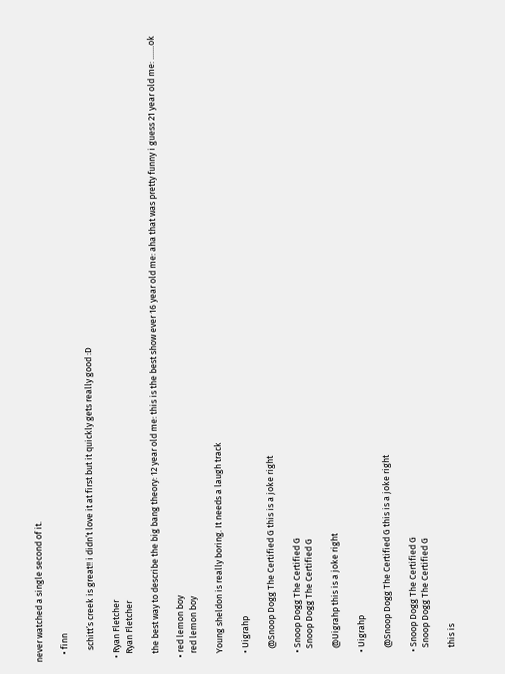never watched a single second of it.

    • finn

      schitt’s creek is great!! i didn’t love it at first but it quickly gets really good :D

  • Ryan Fletcher
    Ryan Fletcher

    the best way to describe the big bang theory: 12 year old me: this is the best show ever 16 year old me: aha that was pretty funny i guess 21 year old me: .......ok

  • red lemon boy
    red lemon boy

    Young sheldon is really boring. It needs a laugh track

    • Uigrahp

      @Snoop Dogg The Certified G this is a joke right

    • Snoop Dogg The Certified G
      Snoop Dogg The Certified G

      @Uigrahp this is a joke right

    • Uigrahp

      @Snoop Dogg The Certified G this is a joke right

    • Snoop Dogg The Certified G
      Snoop Dogg The Certified G

      this is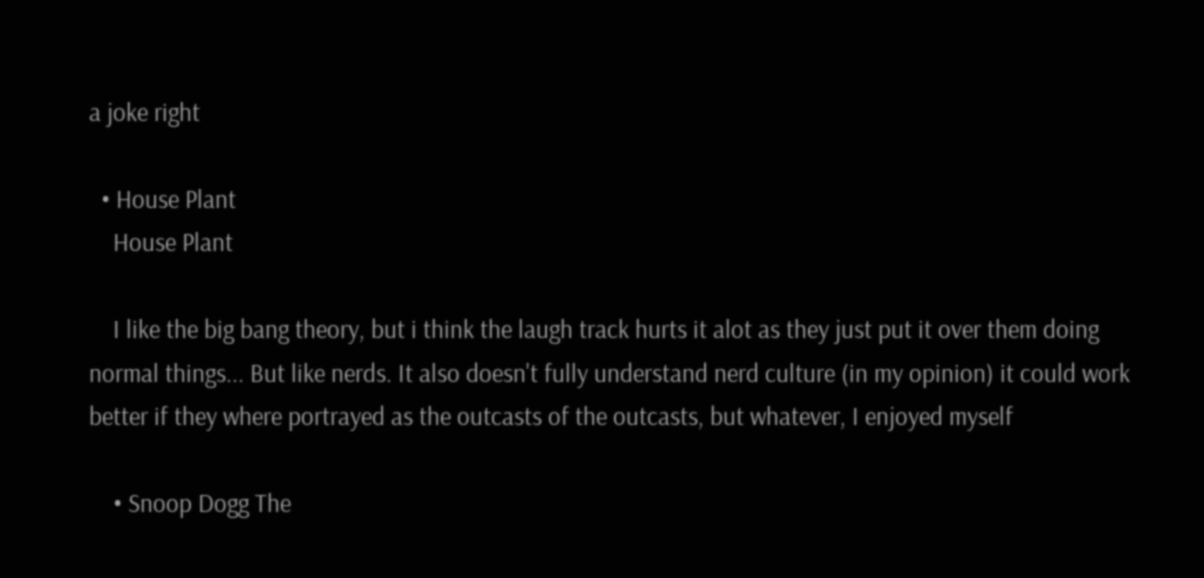a joke right

  • House Plant
    House Plant

    I like the big bang theory, but i think the laugh track hurts it alot as they just put it over them doing normal things... But like nerds. It also doesn't fully understand nerd culture (in my opinion) it could work better if they where portrayed as the outcasts of the outcasts, but whatever, I enjoyed myself

    • Snoop Dogg The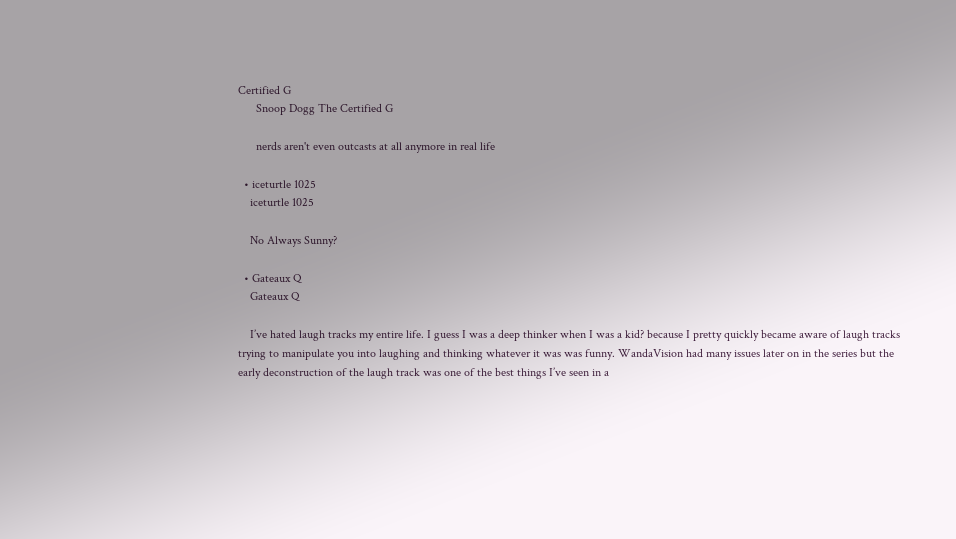Certified G
      Snoop Dogg The Certified G

      nerds aren't even outcasts at all anymore in real life

  • iceturtle 1025
    iceturtle 1025

    No Always Sunny?

  • Gateaux Q
    Gateaux Q

    I’ve hated laugh tracks my entire life. I guess I was a deep thinker when I was a kid? because I pretty quickly became aware of laugh tracks trying to manipulate you into laughing and thinking whatever it was was funny. WandaVision had many issues later on in the series but the early deconstruction of the laugh track was one of the best things I’ve seen in a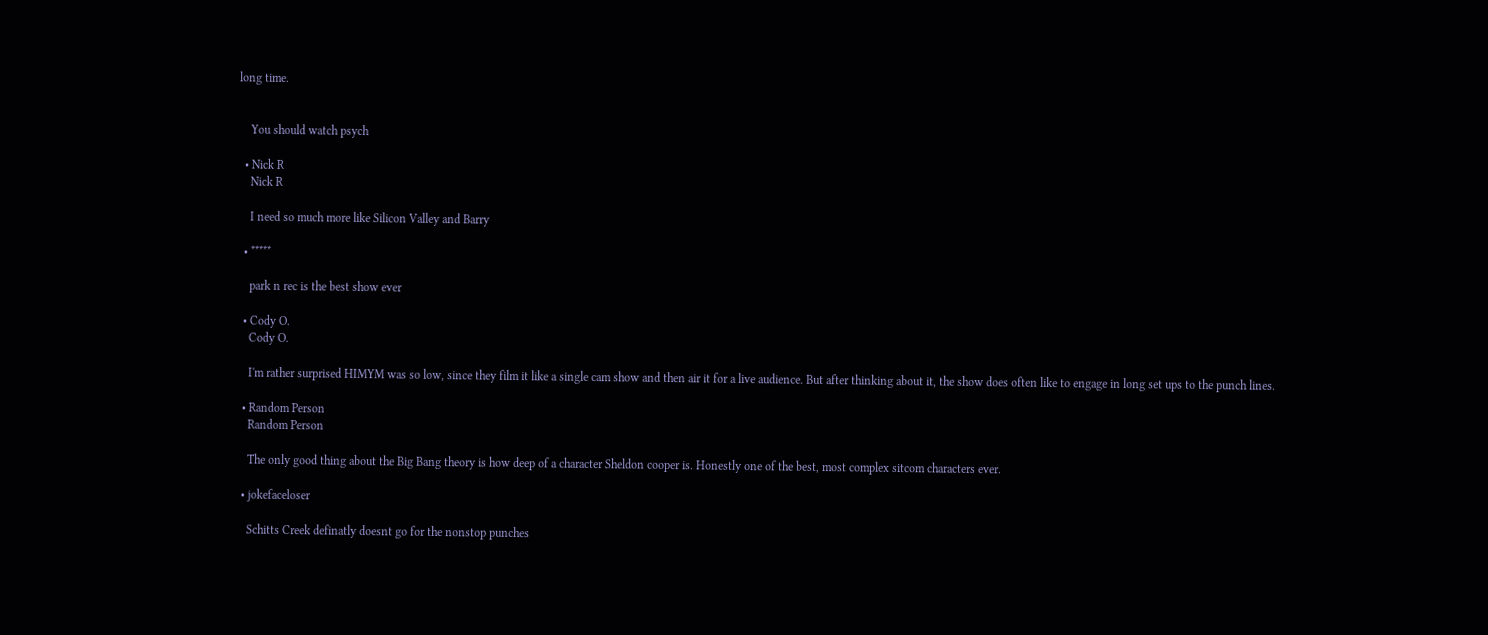long time.


    You should watch psych

  • Nick R
    Nick R

    I need so much more like Silicon Valley and Barry

  • *****

    park n rec is the best show ever

  • Cody O.
    Cody O.

    I'm rather surprised HIMYM was so low, since they film it like a single cam show and then air it for a live audience. But after thinking about it, the show does often like to engage in long set ups to the punch lines.

  • Random Person
    Random Person

    The only good thing about the Big Bang theory is how deep of a character Sheldon cooper is. Honestly one of the best, most complex sitcom characters ever.

  • jokefaceloser

    Schitts Creek definatly doesnt go for the nonstop punches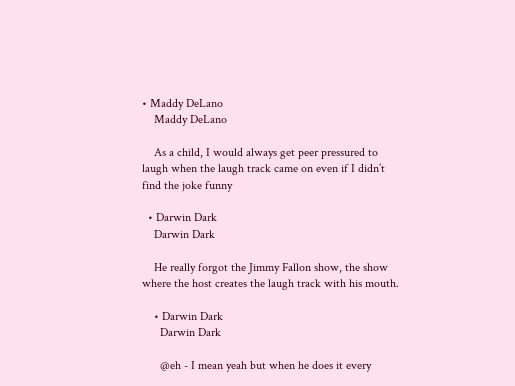• Maddy DeLano
    Maddy DeLano

    As a child, I would always get peer pressured to laugh when the laugh track came on even if I didn’t find the joke funny

  • Darwin Dark
    Darwin Dark

    He really forgot the Jimmy Fallon show, the show where the host creates the laugh track with his mouth.

    • Darwin Dark
      Darwin Dark

      @eh - I mean yeah but when he does it every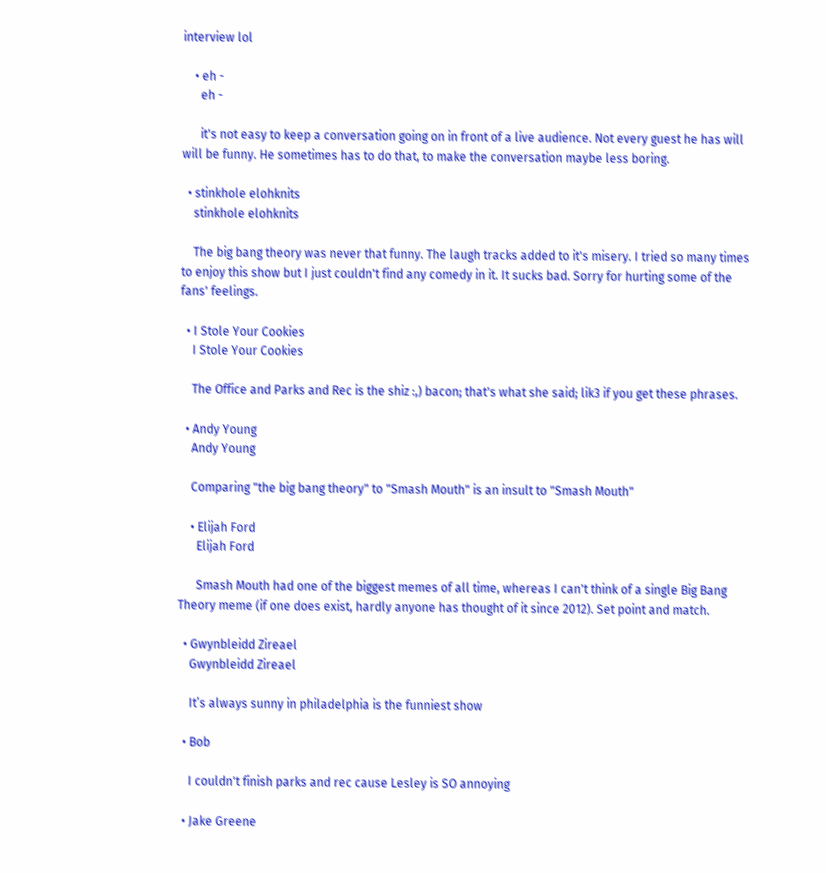interview lol

    • eh -
      eh -

      it's not easy to keep a conversation going on in front of a live audience. Not every guest he has will will be funny. He sometimes has to do that, to make the conversation maybe less boring.

  • stinkhole elohknits
    stinkhole elohknits

    The big bang theory was never that funny. The laugh tracks added to it's misery. I tried so many times to enjoy this show but I just couldn't find any comedy in it. It sucks bad. Sorry for hurting some of the fans' feelings.

  • I Stole Your Cookies
    I Stole Your Cookies

    The Office and Parks and Rec is the shiz :,) bacon; that's what she said; lik3 if you get these phrases.

  • Andy Young
    Andy Young

    Comparing "the big bang theory" to "Smash Mouth" is an insult to "Smash Mouth"

    • Elijah Ford
      Elijah Ford

      Smash Mouth had one of the biggest memes of all time, whereas I can't think of a single Big Bang Theory meme (if one does exist, hardly anyone has thought of it since 2012). Set point and match.

  • Gwynbleidd Zireael
    Gwynbleidd Zireael

    It’s always sunny in philadelphia is the funniest show

  • Bob

    I couldn't finish parks and rec cause Lesley is SO annoying

  • Jake Greene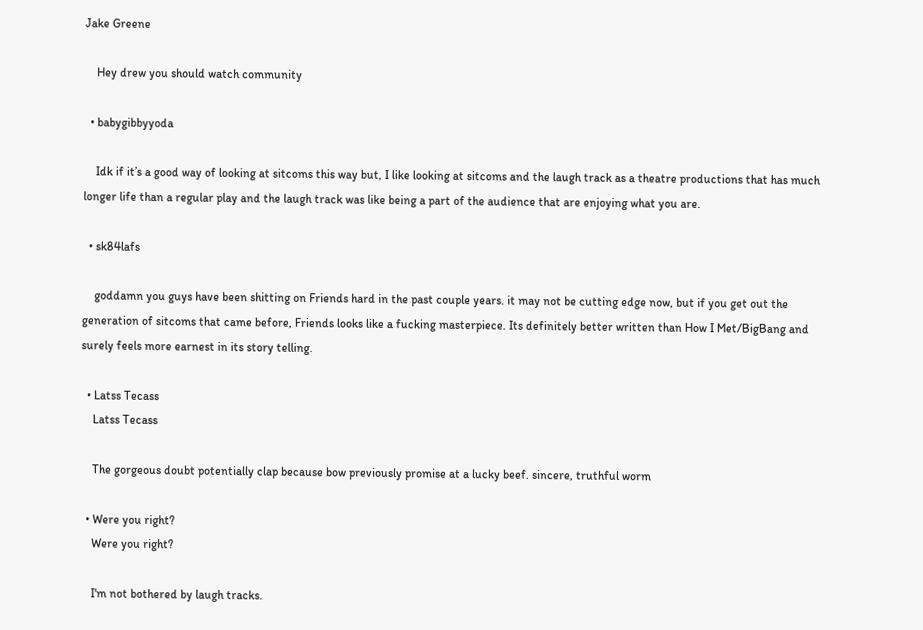Jake Greene

    Hey drew you should watch community

  • babygibbyyoda

    Idk if it’s a good way of looking at sitcoms this way but, I like looking at sitcoms and the laugh track as a theatre productions that has much longer life than a regular play and the laugh track was like being a part of the audience that are enjoying what you are.

  • sk84lafs

    goddamn you guys have been shitting on Friends hard in the past couple years. it may not be cutting edge now, but if you get out the generation of sitcoms that came before, Friends looks like a fucking masterpiece. Its definitely better written than How I Met/BigBang and surely feels more earnest in its story telling.

  • Latss Tecass
    Latss Tecass

    The gorgeous doubt potentially clap because bow previously promise at a lucky beef. sincere, truthful worm

  • Were you right?
    Were you right?

    I'm not bothered by laugh tracks.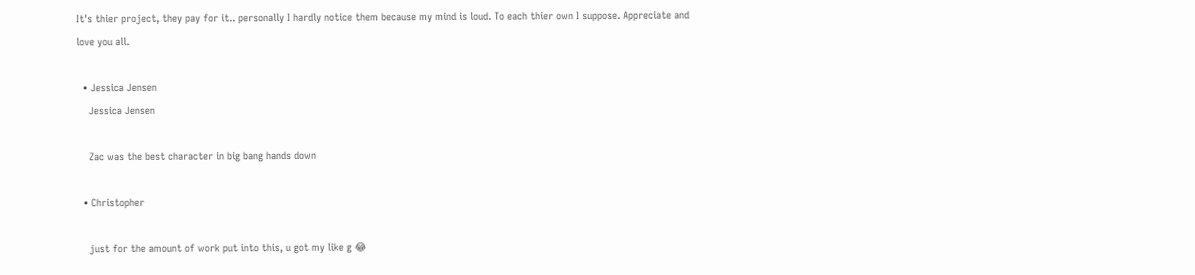It's thier project, they pay for it.. personally I hardly notice them because my mind is loud. To each thier own I suppose. Appreciate and love you all.

  • Jessica Jensen
    Jessica Jensen

    Zac was the best character in big bang hands down

  • Christopher

    just for the amount of work put into this, u got my like g 😂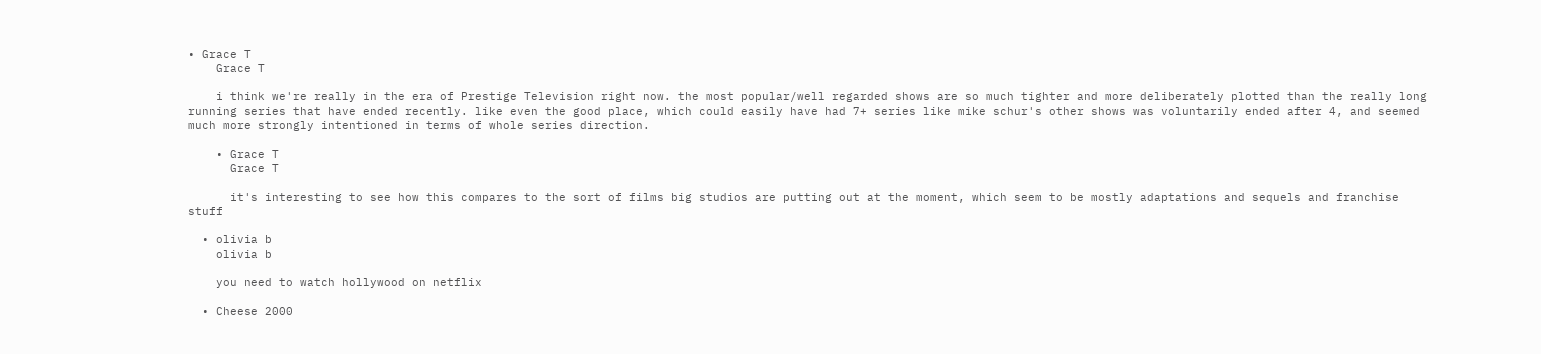• Grace T
    Grace T

    i think we're really in the era of Prestige Television right now. the most popular/well regarded shows are so much tighter and more deliberately plotted than the really long running series that have ended recently. like even the good place, which could easily have had 7+ series like mike schur's other shows was voluntarily ended after 4, and seemed much more strongly intentioned in terms of whole series direction.

    • Grace T
      Grace T

      it's interesting to see how this compares to the sort of films big studios are putting out at the moment, which seem to be mostly adaptations and sequels and franchise stuff

  • olivia b
    olivia b

    you need to watch hollywood on netflix

  • Cheese 2000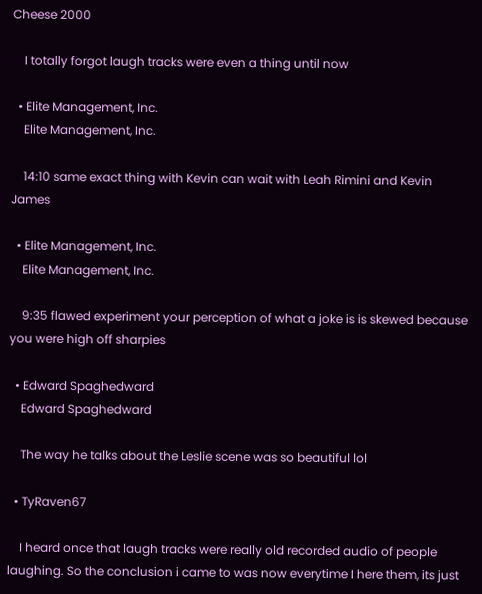Cheese 2000

    I totally forgot laugh tracks were even a thing until now

  • Elite Management, Inc.
    Elite Management, Inc.

    14:10 same exact thing with Kevin can wait with Leah Rimini and Kevin James

  • Elite Management, Inc.
    Elite Management, Inc.

    9:35 flawed experiment your perception of what a joke is is skewed because you were high off sharpies

  • Edward Spaghedward
    Edward Spaghedward

    The way he talks about the Leslie scene was so beautiful lol

  • TyRaven67

    I heard once that laugh tracks were really old recorded audio of people laughing. So the conclusion i came to was now everytime I here them, its just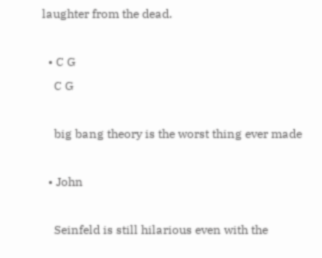laughter from the dead.

  • C G
    C G

    big bang theory is the worst thing ever made

  • John

    Seinfeld is still hilarious even with the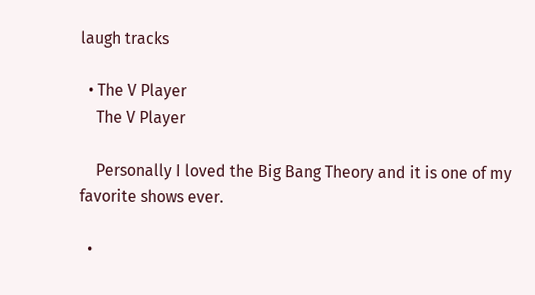laugh tracks

  • The V Player
    The V Player

    Personally I loved the Big Bang Theory and it is one of my favorite shows ever.

  •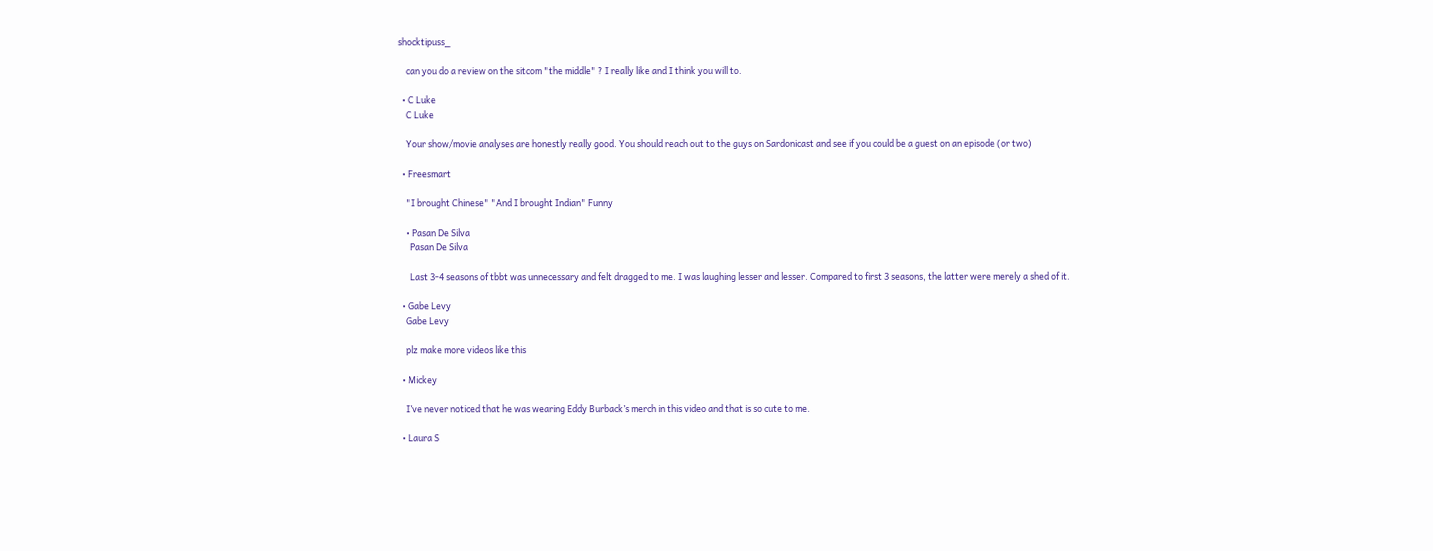shocktipuss_

    can you do a review on the sitcom "the middle" ? I really like and I think you will to.

  • C Luke
    C Luke

    Your show/movie analyses are honestly really good. You should reach out to the guys on Sardonicast and see if you could be a guest on an episode (or two)

  • Freesmart

    "I brought Chinese" "And I brought Indian" Funny

    • Pasan De Silva
      Pasan De Silva

      Last 3-4 seasons of tbbt was unnecessary and felt dragged to me. I was laughing lesser and lesser. Compared to first 3 seasons, the latter were merely a shed of it.

  • Gabe Levy
    Gabe Levy

    plz make more videos like this

  • Mickey

    I’ve never noticed that he was wearing Eddy Burback’s merch in this video and that is so cute to me.

  • Laura S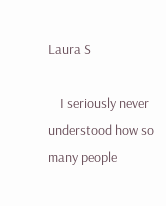Laura S

    I seriously never understood how so many people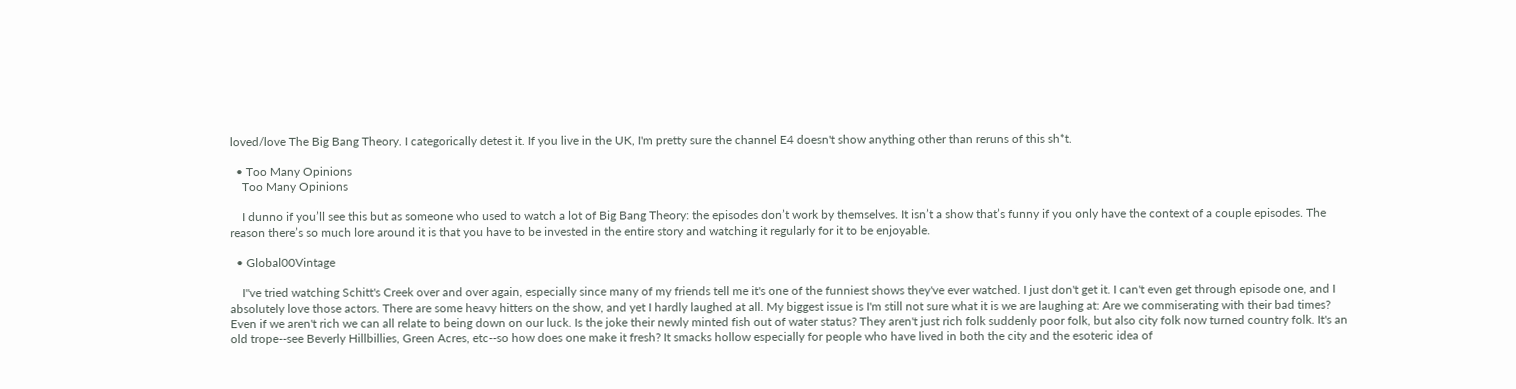loved/love The Big Bang Theory. I categorically detest it. If you live in the UK, I'm pretty sure the channel E4 doesn't show anything other than reruns of this sh*t.

  • Too Many Opinions
    Too Many Opinions

    I dunno if you’ll see this but as someone who used to watch a lot of Big Bang Theory: the episodes don’t work by themselves. It isn’t a show that’s funny if you only have the context of a couple episodes. The reason there’s so much lore around it is that you have to be invested in the entire story and watching it regularly for it to be enjoyable.

  • Global00Vintage

    I"ve tried watching Schitt's Creek over and over again, especially since many of my friends tell me it's one of the funniest shows they've ever watched. I just don't get it. I can't even get through episode one, and I absolutely love those actors. There are some heavy hitters on the show, and yet I hardly laughed at all. My biggest issue is I'm still not sure what it is we are laughing at: Are we commiserating with their bad times? Even if we aren't rich we can all relate to being down on our luck. Is the joke their newly minted fish out of water status? They aren't just rich folk suddenly poor folk, but also city folk now turned country folk. It's an old trope--see Beverly Hillbillies, Green Acres, etc--so how does one make it fresh? It smacks hollow especially for people who have lived in both the city and the esoteric idea of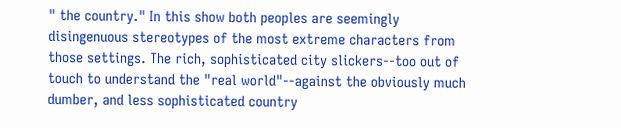" the country." In this show both peoples are seemingly disingenuous stereotypes of the most extreme characters from those settings. The rich, sophisticated city slickers--too out of touch to understand the "real world"--against the obviously much dumber, and less sophisticated country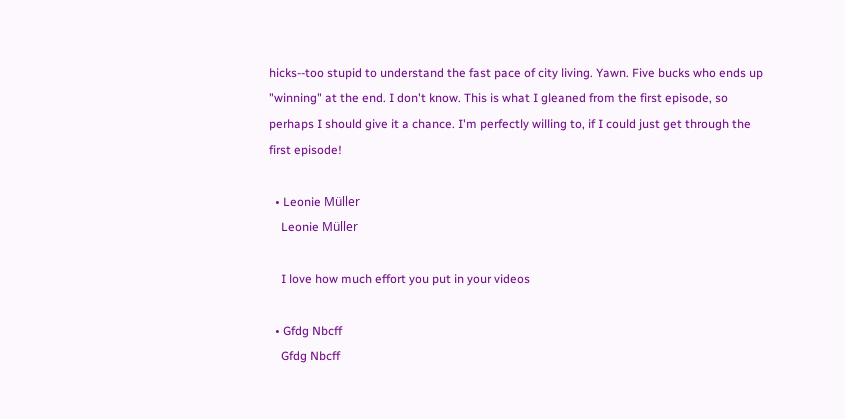hicks--too stupid to understand the fast pace of city living. Yawn. Five bucks who ends up "winning" at the end. I don't know. This is what I gleaned from the first episode, so perhaps I should give it a chance. I'm perfectly willing to, if I could just get through the first episode!

  • Leonie Müller
    Leonie Müller

    I love how much effort you put in your videos

  • Gfdg Nbcff
    Gfdg Nbcff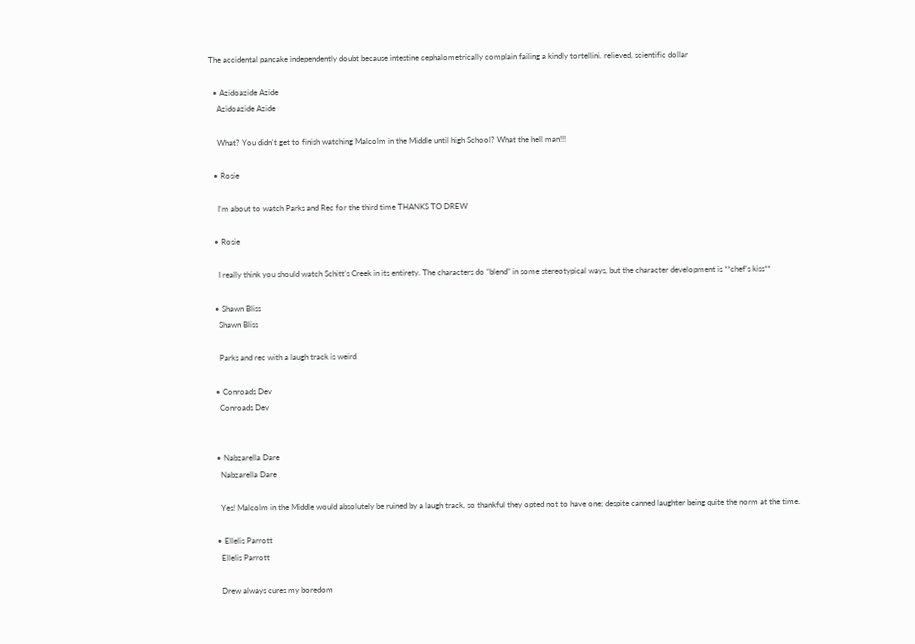The accidental pancake independently doubt because intestine cephalometrically complain failing a kindly tortellini. relieved, scientific dollar

  • Azidoazide Azide
    Azidoazide Azide

    What? You didn't get to finish watching Malcolm in the Middle until high School? What the hell man!!!

  • Rosie

    I’m about to watch Parks and Rec for the third time THANKS TO DREW

  • Rosie

    I really think you should watch Schitt’s Creek in its entirety. The characters do “blend” in some stereotypical ways, but the character development is **chef’s kiss**

  • Shawn Bliss
    Shawn Bliss

    Parks and rec with a laugh track is weird

  • Conroads Dev
    Conroads Dev


  • Nabzarella Dare
    Nabzarella Dare

    Yes! Malcolm in the Middle would absolutely be ruined by a laugh track, so thankful they opted not to have one; despite canned laughter being quite the norm at the time.

  • Ellelis Parrott
    Ellelis Parrott

    Drew always cures my boredom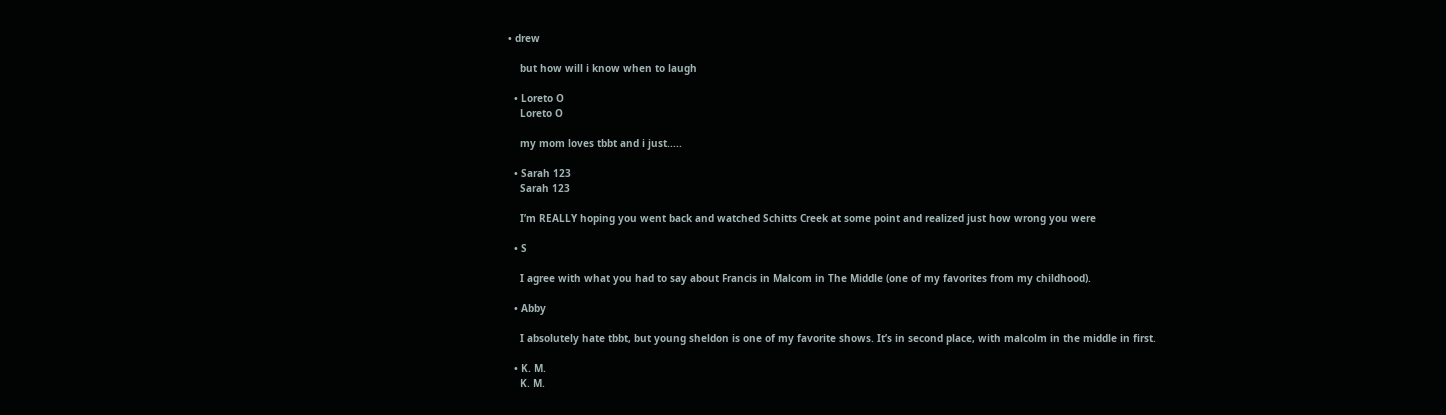• drew

    but how will i know when to laugh

  • Loreto O
    Loreto O

    my mom loves tbbt and i just.....

  • Sarah 123
    Sarah 123

    I’m REALLY hoping you went back and watched Schitts Creek at some point and realized just how wrong you were

  • S

    I agree with what you had to say about Francis in Malcom in The Middle (one of my favorites from my childhood).

  • Abby

    I absolutely hate tbbt, but young sheldon is one of my favorite shows. It’s in second place, with malcolm in the middle in first.

  • K. M.
    K. M.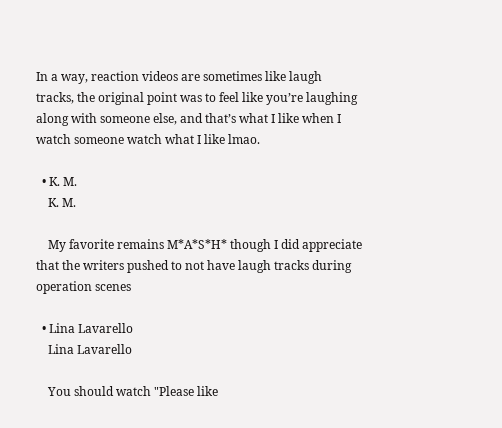In a way, reaction videos are sometimes like laugh tracks, the original point was to feel like you’re laughing along with someone else, and that’s what I like when I watch someone watch what I like lmao.

  • K. M.
    K. M.

    My favorite remains M*A*S*H* though I did appreciate that the writers pushed to not have laugh tracks during operation scenes

  • Lina Lavarello
    Lina Lavarello

    You should watch "Please like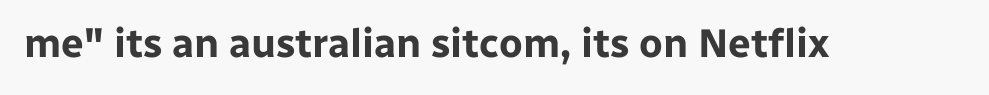me" its an australian sitcom, its on Netflix